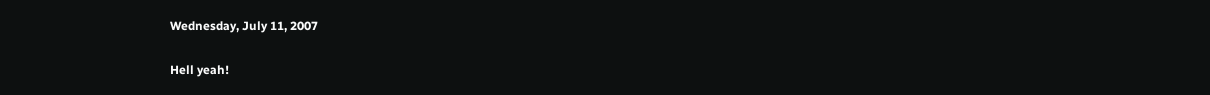Wednesday, July 11, 2007

Hell yeah!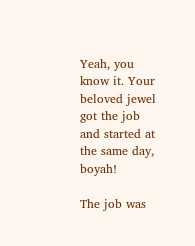Yeah, you know it. Your beloved jewel got the job and started at the same day, boyah!

The job was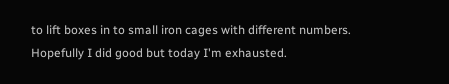to lift boxes in to small iron cages with different numbers. Hopefully I did good but today I'm exhausted.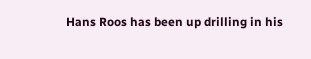Hans Roos has been up drilling in his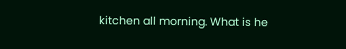kitchen all morning. What is he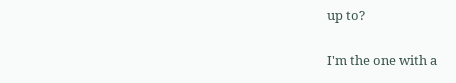up to?

I'm the one with a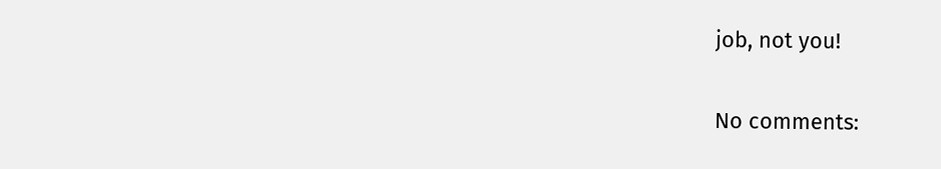job, not you!

No comments: